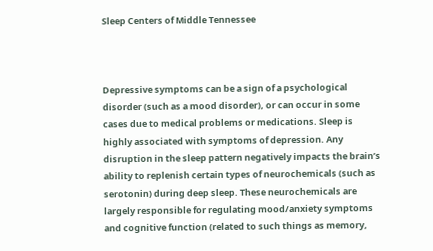Sleep Centers of Middle Tennessee



Depressive symptoms can be a sign of a psychological disorder (such as a mood disorder), or can occur in some cases due to medical problems or medications. Sleep is highly associated with symptoms of depression. Any disruption in the sleep pattern negatively impacts the brain’s ability to replenish certain types of neurochemicals (such as serotonin) during deep sleep. These neurochemicals are largely responsible for regulating mood/anxiety symptoms and cognitive function (related to such things as memory,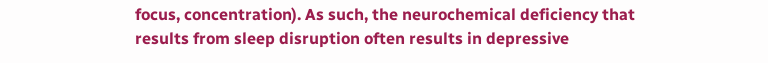focus, concentration). As such, the neurochemical deficiency that results from sleep disruption often results in depressive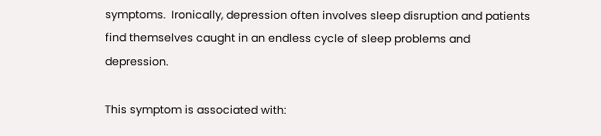symptoms.  Ironically, depression often involves sleep disruption and patients find themselves caught in an endless cycle of sleep problems and depression.

This symptom is associated with: